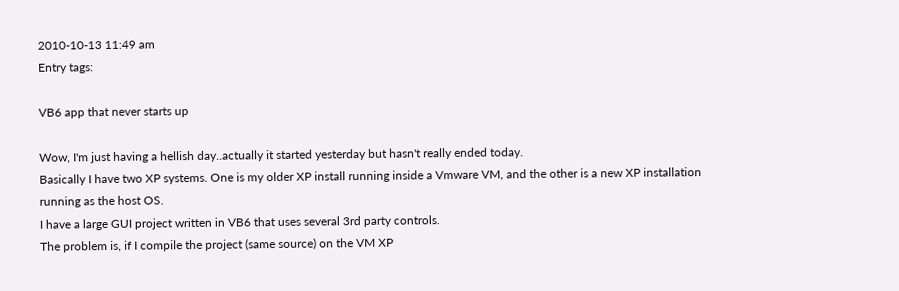2010-10-13 11:49 am
Entry tags:

VB6 app that never starts up

Wow, I'm just having a hellish day..actually it started yesterday but hasn't really ended today.
Basically I have two XP systems. One is my older XP install running inside a Vmware VM, and the other is a new XP installation running as the host OS.
I have a large GUI project written in VB6 that uses several 3rd party controls.
The problem is, if I compile the project (same source) on the VM XP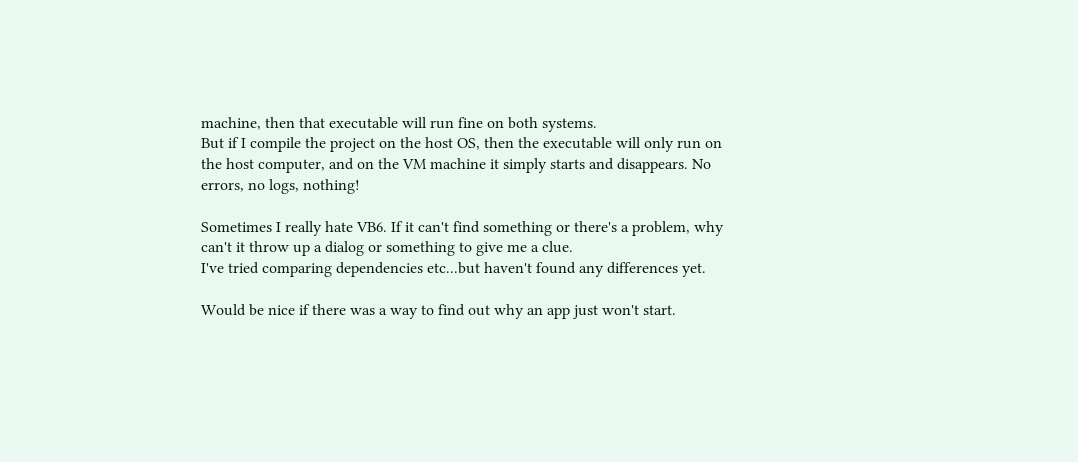machine, then that executable will run fine on both systems.
But if I compile the project on the host OS, then the executable will only run on the host computer, and on the VM machine it simply starts and disappears. No errors, no logs, nothing!

Sometimes I really hate VB6. If it can't find something or there's a problem, why can't it throw up a dialog or something to give me a clue.
I've tried comparing dependencies etc...but haven't found any differences yet.

Would be nice if there was a way to find out why an app just won't start.